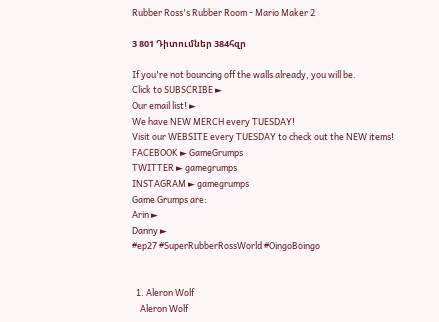Rubber Ross's Rubber Room - Mario Maker 2

3 801 Դիտումներ 384հզր

If you're not bouncing off the walls already, you will be.
Click to SUBSCRIBE ►
Our email list! ►
We have NEW MERCH every TUESDAY!
Visit our WEBSITE every TUESDAY to check out the NEW items!
FACEBOOK ► GameGrumps
TWITTER ► gamegrumps
INSTAGRAM ► gamegrumps
Game Grumps are:
Arin ►
Danny ►
#ep27 #SuperRubberRossWorld #OingoBoingo


  1. Aleron Wolf
    Aleron Wolf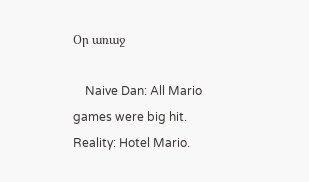Օր առաջ

    Naive Dan: All Mario games were big hit. Reality: Hotel Mario.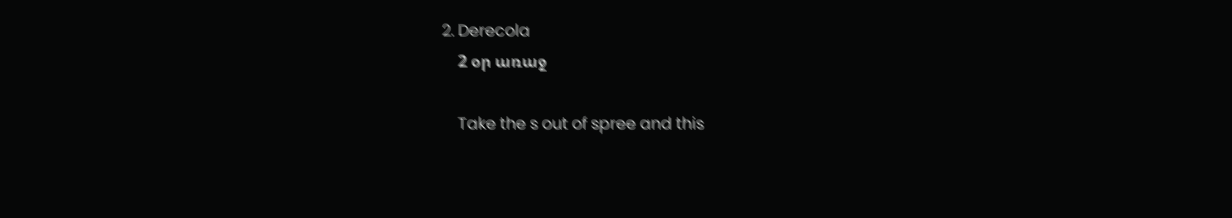2. Derecola
    2 օր առաջ

    Take the s out of spree and this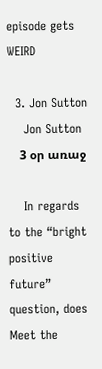episode gets WEIRD

  3. Jon Sutton
    Jon Sutton
    3 օր առաջ

    In regards to the “bright positive future” question, does Meet the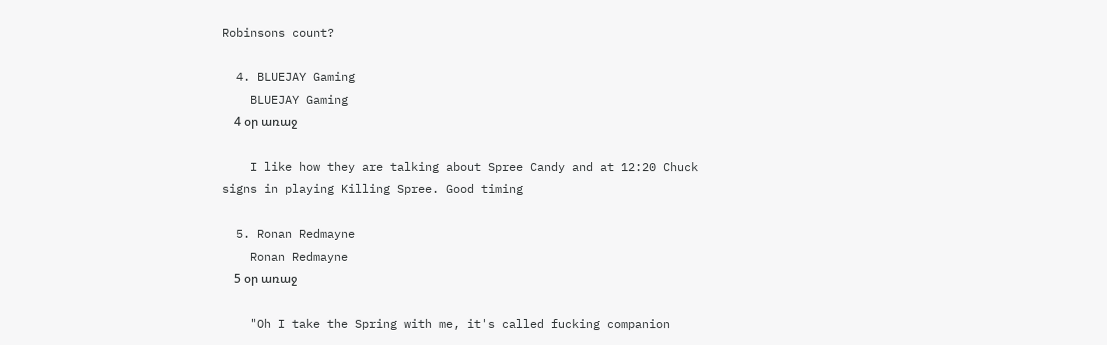Robinsons count?

  4. BLUEJAY Gaming
    BLUEJAY Gaming
    4 օր առաջ

    I like how they are talking about Spree Candy and at 12:20 Chuck signs in playing Killing Spree. Good timing

  5. Ronan Redmayne
    Ronan Redmayne
    5 օր առաջ

    "Oh I take the Spring with me, it's called fucking companion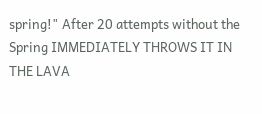spring!" After 20 attempts without the Spring IMMEDIATELY THROWS IT IN THE LAVA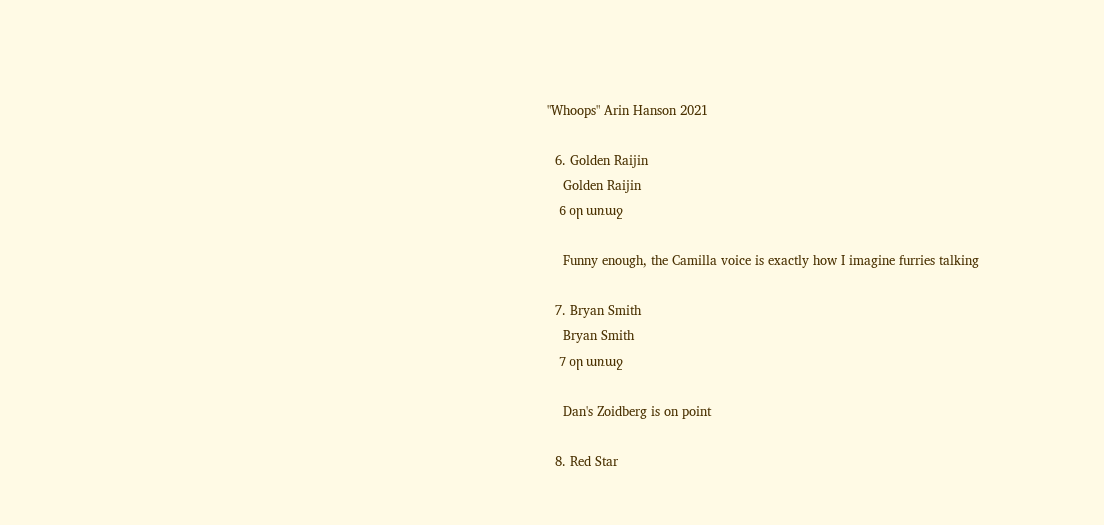"Whoops" Arin Hanson 2021

  6. Golden Raijin
    Golden Raijin
    6 օր առաջ

    Funny enough, the Camilla voice is exactly how I imagine furries talking

  7. Bryan Smith
    Bryan Smith
    7 օր առաջ

    Dan's Zoidberg is on point

  8. Red Star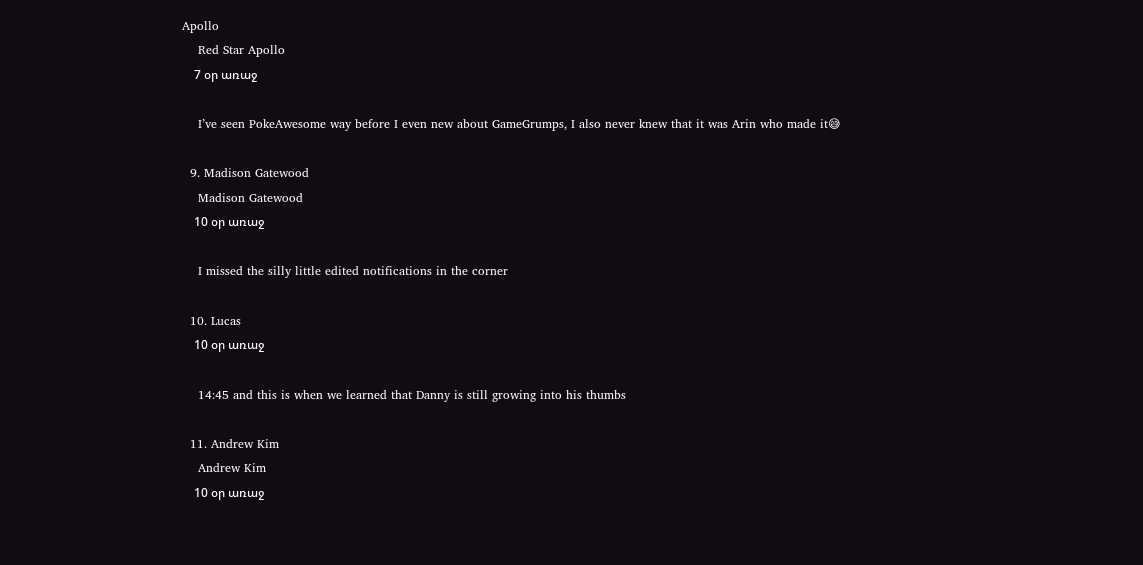Apollo
    Red Star Apollo
    7 օր առաջ

    I’ve seen PokeAwesome way before I even new about GameGrumps, I also never knew that it was Arin who made it😅

  9. Madison Gatewood
    Madison Gatewood
    10 օր առաջ

    I missed the silly little edited notifications in the corner

  10. Lucas
    10 օր առաջ

    14:45 and this is when we learned that Danny is still growing into his thumbs

  11. Andrew Kim
    Andrew Kim
    10 օր առաջ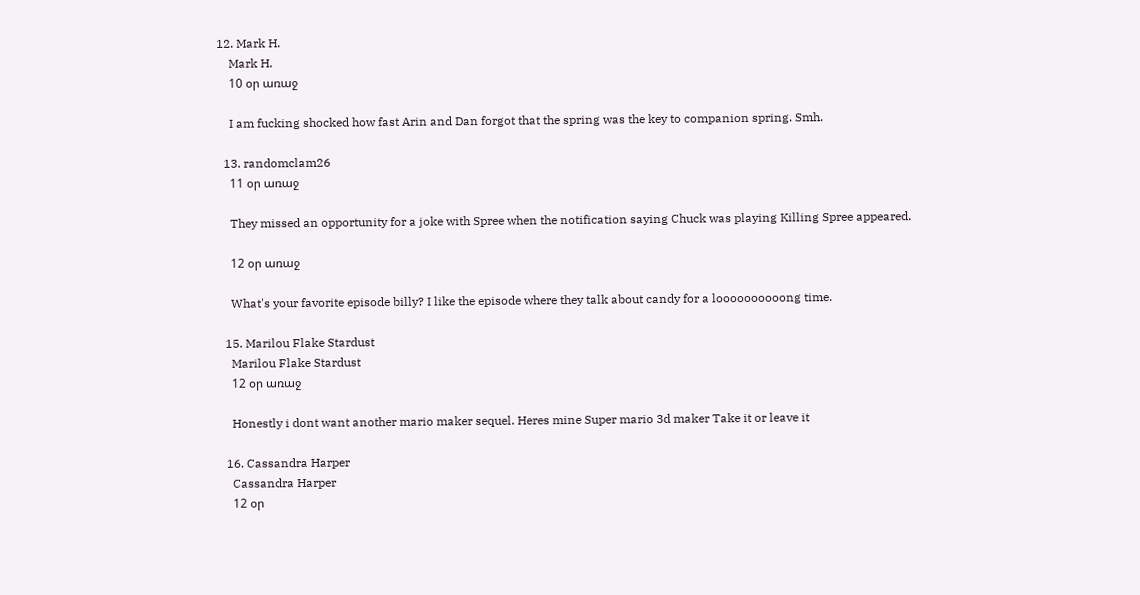12. Mark H.
    Mark H.
    10 օր առաջ

    I am fucking shocked how fast Arin and Dan forgot that the spring was the key to companion spring. Smh.

  13. randomclam26
    11 օր առաջ

    They missed an opportunity for a joke with Spree when the notification saying Chuck was playing Killing Spree appeared.

    12 օր առաջ

    What's your favorite episode billy? I like the episode where they talk about candy for a loooooooooong time.

  15. Marilou Flake Stardust
    Marilou Flake Stardust
    12 օր առաջ

    Honestly i dont want another mario maker sequel. Heres mine Super mario 3d maker Take it or leave it

  16. Cassandra Harper
    Cassandra Harper
    12 օր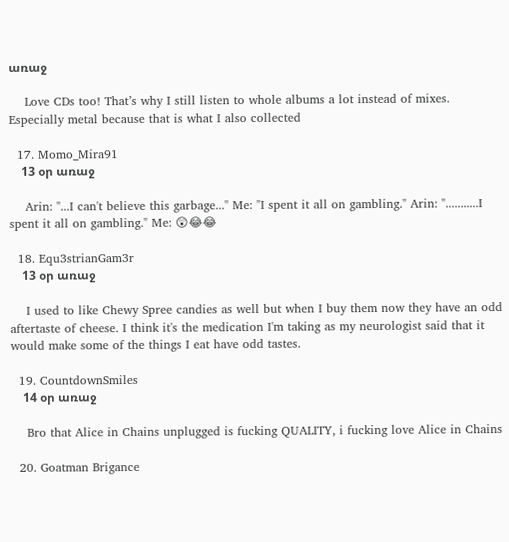առաջ

    Love CDs too! That’s why I still listen to whole albums a lot instead of mixes. Especially metal because that is what I also collected

  17. Momo_Mira91
    13 օր առաջ

    Arin: "...I can't believe this garbage..." Me: "I spent it all on gambling." Arin: "...........I spent it all on gambling." Me: 😲😂😂

  18. Equ3strianGam3r
    13 օր առաջ

    I used to like Chewy Spree candies as well but when I buy them now they have an odd aftertaste of cheese. I think it's the medication I'm taking as my neurologist said that it would make some of the things I eat have odd tastes.

  19. CountdownSmiles
    14 օր առաջ

    Bro that Alice in Chains unplugged is fucking QUALITY, i fucking love Alice in Chains

  20. Goatman Brigance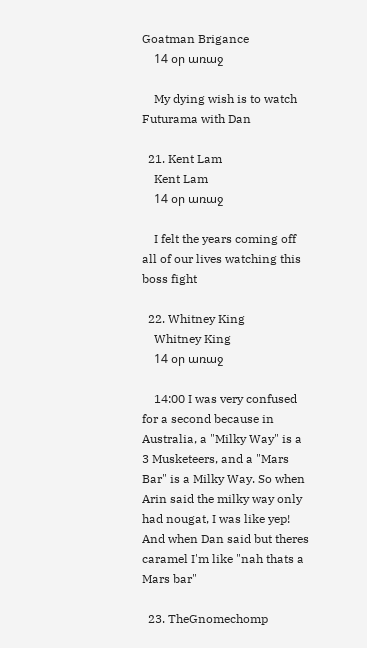Goatman Brigance
    14 օր առաջ

    My dying wish is to watch Futurama with Dan

  21. Kent Lam
    Kent Lam
    14 օր առաջ

    I felt the years coming off all of our lives watching this boss fight

  22. Whitney King
    Whitney King
    14 օր առաջ

    14:00 I was very confused for a second because in Australia, a "Milky Way" is a 3 Musketeers, and a "Mars Bar" is a Milky Way. So when Arin said the milky way only had nougat, I was like yep! And when Dan said but theres caramel I'm like "nah thats a Mars bar"

  23. TheGnomechomp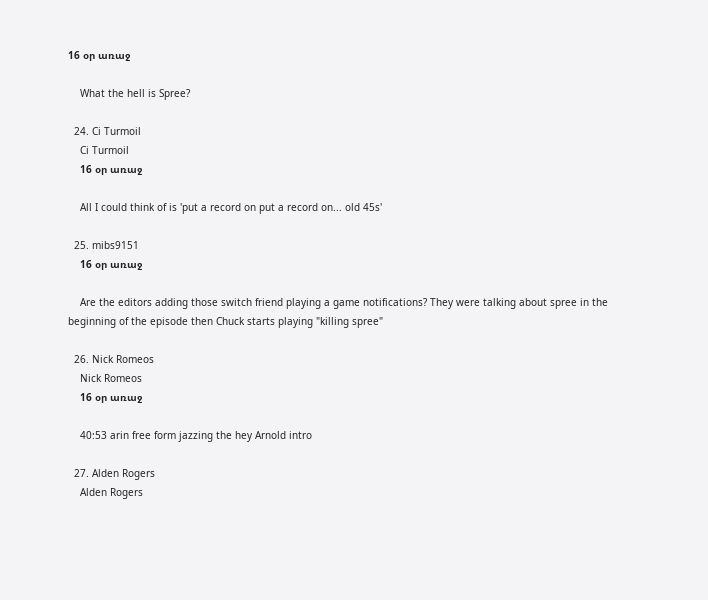16 օր առաջ

    What the hell is Spree?

  24. Ci Turmoil
    Ci Turmoil
    16 օր առաջ

    All I could think of is 'put a record on put a record on... old 45s'

  25. mibs9151
    16 օր առաջ

    Are the editors adding those switch friend playing a game notifications? They were talking about spree in the beginning of the episode then Chuck starts playing "killing spree"

  26. Nick Romeos
    Nick Romeos
    16 օր առաջ

    40:53 arin free form jazzing the hey Arnold intro

  27. Alden Rogers
    Alden Rogers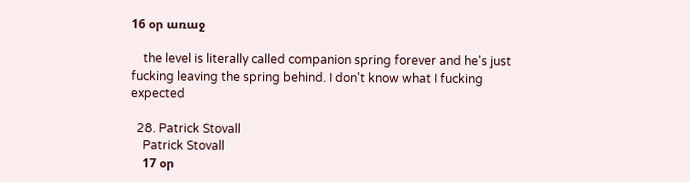16 օր առաջ

    the level is literally called companion spring forever and he's just fucking leaving the spring behind. I don't know what I fucking expected

  28. Patrick Stovall
    Patrick Stovall
    17 օր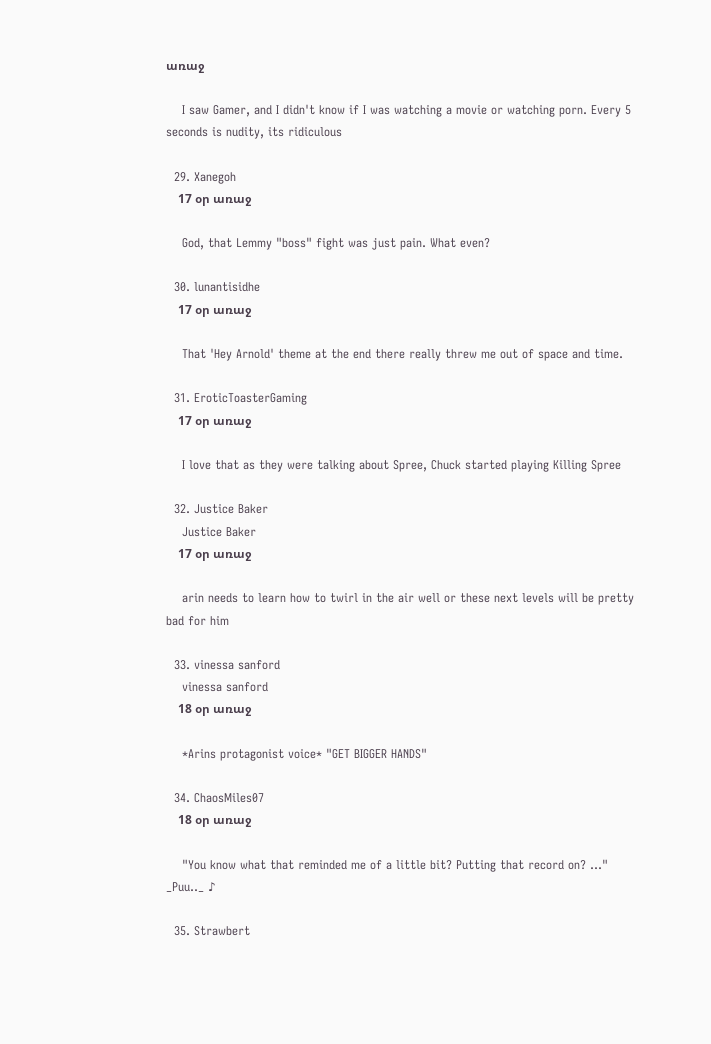առաջ

    I saw Gamer, and I didn't know if I was watching a movie or watching porn. Every 5 seconds is nudity, its ridiculous

  29. Xanegoh
    17 օր առաջ

    God, that Lemmy "boss" fight was just pain. What even?

  30. lunantisidhe
    17 օր առաջ

    That 'Hey Arnold' theme at the end there really threw me out of space and time.

  31. EroticToasterGaming
    17 օր առաջ

    I love that as they were talking about Spree, Chuck started playing Killing Spree

  32. Justice Baker
    Justice Baker
    17 օր առաջ

    arin needs to learn how to twirl in the air well or these next levels will be pretty bad for him

  33. vinessa sanford
    vinessa sanford
    18 օր առաջ

    *Arins protagonist voice* "GET BIGGER HANDS"

  34. ChaosMiles07
    18 օր առաջ

    "You know what that reminded me of a little bit? Putting that record on? ..." _Puu.._ ♪

  35. Strawbert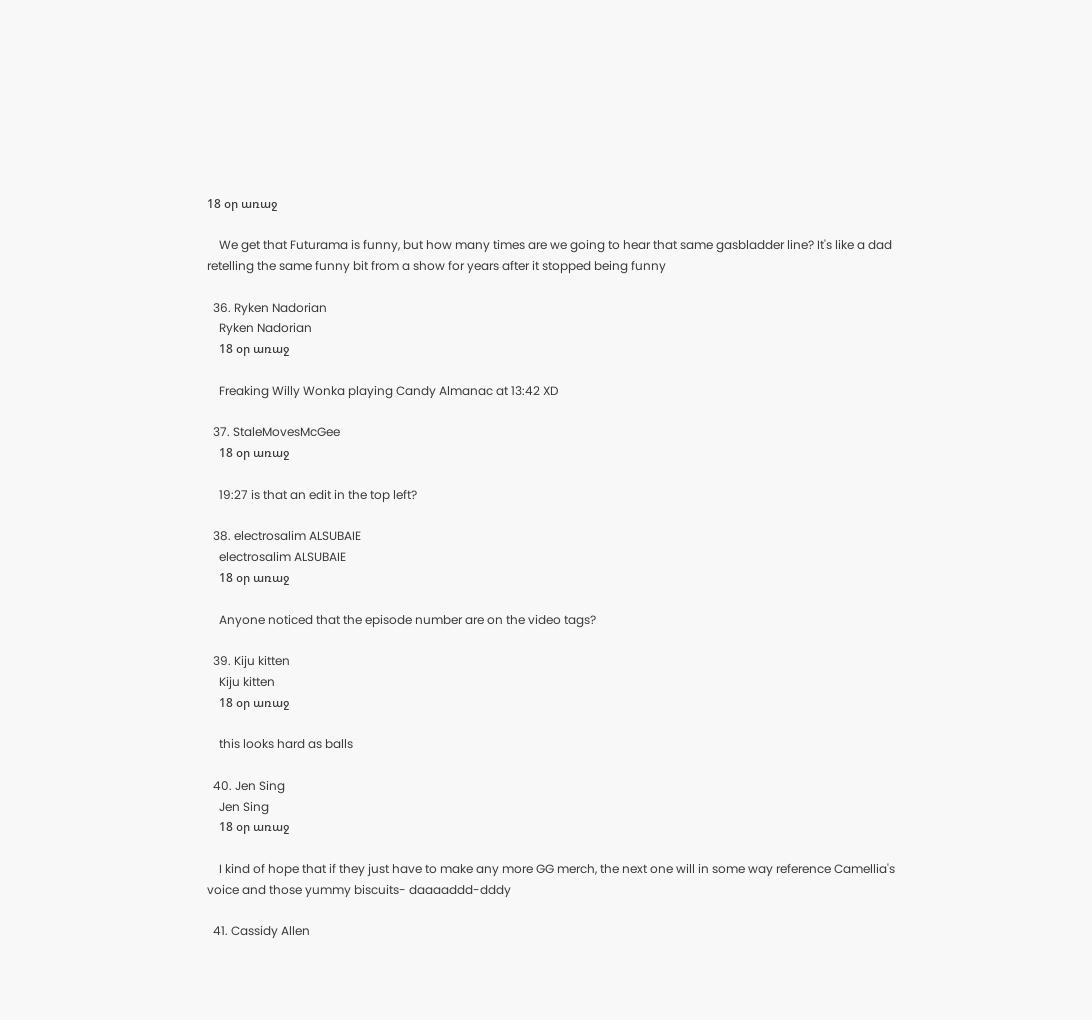18 օր առաջ

    We get that Futurama is funny, but how many times are we going to hear that same gasbladder line? It's like a dad retelling the same funny bit from a show for years after it stopped being funny

  36. Ryken Nadorian
    Ryken Nadorian
    18 օր առաջ

    Freaking Willy Wonka playing Candy Almanac at 13:42 XD

  37. StaleMovesMcGee
    18 օր առաջ

    19:27 is that an edit in the top left?

  38. electrosalim ALSUBAIE
    electrosalim ALSUBAIE
    18 օր առաջ

    Anyone noticed that the episode number are on the video tags?

  39. Kiju kitten
    Kiju kitten
    18 օր առաջ

    this looks hard as balls

  40. Jen Sing
    Jen Sing
    18 օր առաջ

    I kind of hope that if they just have to make any more GG merch, the next one will in some way reference Camellia's voice and those yummy biscuits- daaaaddd-dddy

  41. Cassidy Allen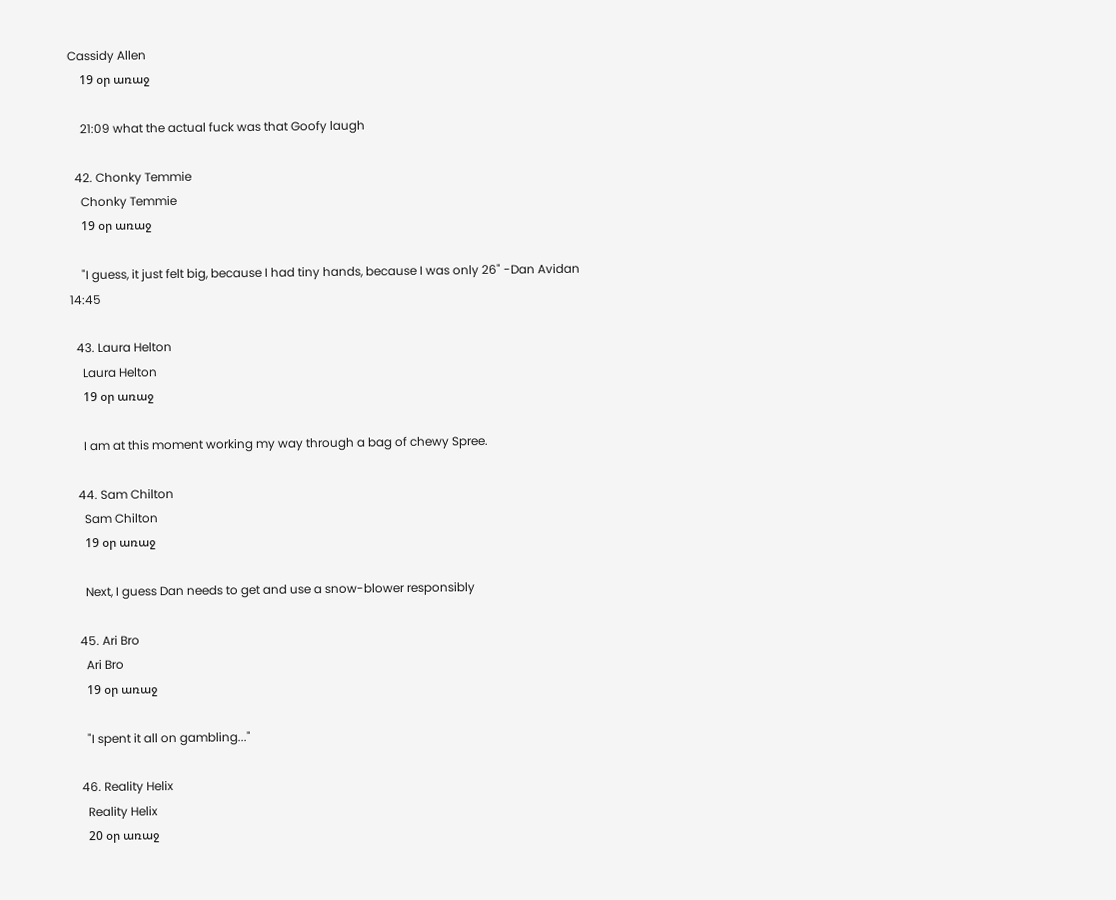Cassidy Allen
    19 օր առաջ

    21:09 what the actual fuck was that Goofy laugh

  42. Chonky Temmie
    Chonky Temmie
    19 օր առաջ

    "I guess, it just felt big, because I had tiny hands, because I was only 26" -Dan Avidan 14:45

  43. Laura Helton
    Laura Helton
    19 օր առաջ

    I am at this moment working my way through a bag of chewy Spree.

  44. Sam Chilton
    Sam Chilton
    19 օր առաջ

    Next, I guess Dan needs to get and use a snow-blower responsibly

  45. Ari Bro
    Ari Bro
    19 օր առաջ

    "I spent it all on gambling..."

  46. Reality Helix
    Reality Helix
    20 օր առաջ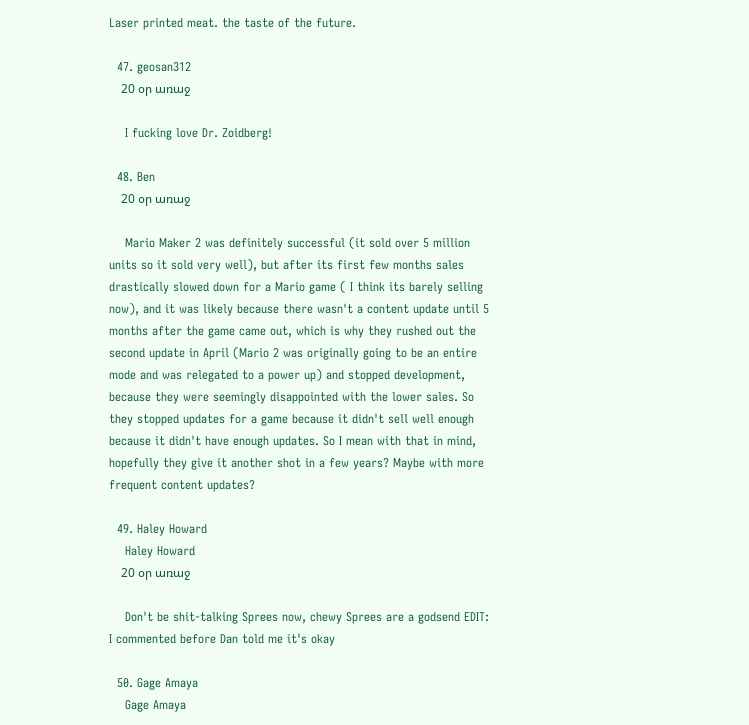Laser printed meat. the taste of the future.

  47. geosan312
    20 օր առաջ

    I fucking love Dr. Zoidberg!

  48. Ben
    20 օր առաջ

    Mario Maker 2 was definitely successful (it sold over 5 million units so it sold very well), but after its first few months sales drastically slowed down for a Mario game ( I think its barely selling now), and it was likely because there wasn't a content update until 5 months after the game came out, which is why they rushed out the second update in April (Mario 2 was originally going to be an entire mode and was relegated to a power up) and stopped development, because they were seemingly disappointed with the lower sales. So they stopped updates for a game because it didn't sell well enough because it didn't have enough updates. So I mean with that in mind, hopefully they give it another shot in a few years? Maybe with more frequent content updates?

  49. Haley Howard
    Haley Howard
    20 օր առաջ

    Don't be shit-talking Sprees now, chewy Sprees are a godsend EDIT: I commented before Dan told me it's okay

  50. Gage Amaya
    Gage Amaya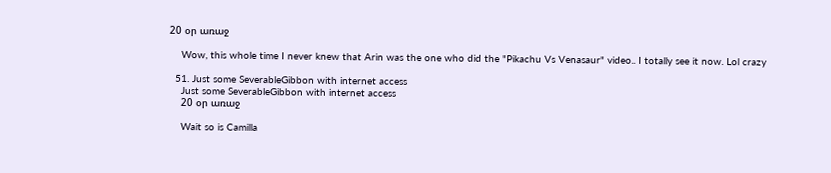20 օր առաջ

    Wow, this whole time I never knew that Arin was the one who did the "Pikachu Vs Venasaur" video.. I totally see it now. Lol crazy

  51. Just some SeverableGibbon with internet access
    Just some SeverableGibbon with internet access
    20 օր առաջ

    Wait so is Camilla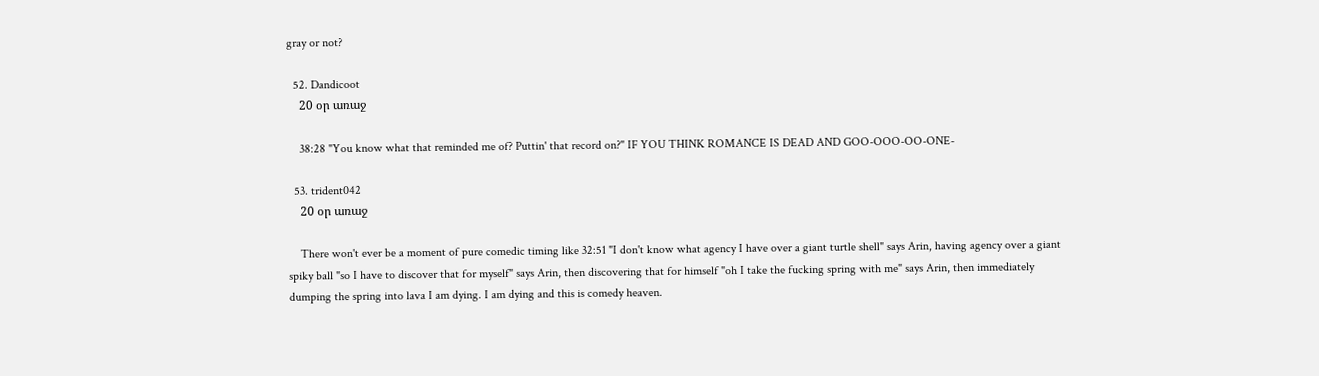gray or not?

  52. Dandicoot
    20 օր առաջ

    38:28 "You know what that reminded me of? Puttin' that record on?" IF YOU THINK ROMANCE IS DEAD AND GOO-OOO-OO-ONE-

  53. trident042
    20 օր առաջ

    There won't ever be a moment of pure comedic timing like 32:51 "I don't know what agency I have over a giant turtle shell" says Arin, having agency over a giant spiky ball "so I have to discover that for myself" says Arin, then discovering that for himself "oh I take the fucking spring with me" says Arin, then immediately dumping the spring into lava I am dying. I am dying and this is comedy heaven.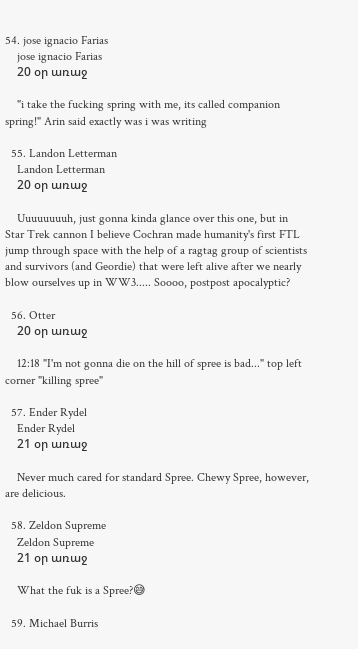54. jose ignacio Farias
    jose ignacio Farias
    20 օր առաջ

    "i take the fucking spring with me, its called companion spring!" Arin said exactly was i was writing

  55. Landon Letterman
    Landon Letterman
    20 օր առաջ

    Uuuuuuuuh, just gonna kinda glance over this one, but in Star Trek cannon I believe Cochran made humanity's first FTL jump through space with the help of a ragtag group of scientists and survivors (and Geordie) that were left alive after we nearly blow ourselves up in WW3..... Soooo, postpost apocalyptic?

  56. Otter
    20 օր առաջ

    12:18 "I'm not gonna die on the hill of spree is bad..." top left corner "killing spree"

  57. Ender Rydel
    Ender Rydel
    21 օր առաջ

    Never much cared for standard Spree. Chewy Spree, however, are delicious.

  58. Zeldon Supreme
    Zeldon Supreme
    21 օր առաջ

    What the fuk is a Spree?😅

  59. Michael Burris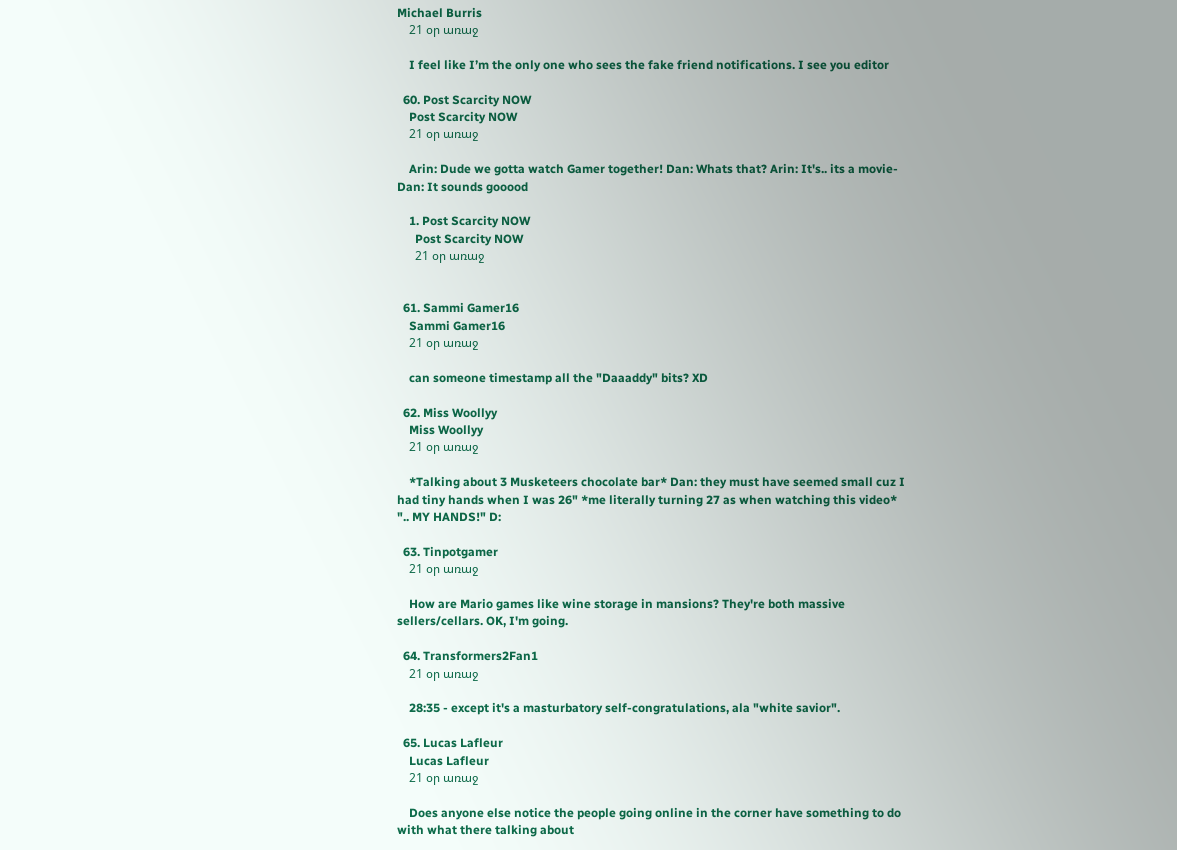Michael Burris
    21 օր առաջ

    I feel like I’m the only one who sees the fake friend notifications. I see you editor

  60. Post Scarcity NOW
    Post Scarcity NOW
    21 օր առաջ

    Arin: Dude we gotta watch Gamer together! Dan: Whats that? Arin: It's.. its a movie- Dan: It sounds gooood

    1. Post Scarcity NOW
      Post Scarcity NOW
      21 օր առաջ


  61. Sammi Gamer16
    Sammi Gamer16
    21 օր առաջ

    can someone timestamp all the "Daaaddy" bits? XD

  62. Miss Woollyy
    Miss Woollyy
    21 օր առաջ

    *Talking about 3 Musketeers chocolate bar* Dan: they must have seemed small cuz I had tiny hands when I was 26" *me literally turning 27 as when watching this video* ".. MY HANDS!" D:

  63. Tinpotgamer
    21 օր առաջ

    How are Mario games like wine storage in mansions? They're both massive sellers/cellars. OK, I'm going.

  64. Transformers2Fan1
    21 օր առաջ

    28:35 - except it's a masturbatory self-congratulations, ala "white savior".

  65. Lucas Lafleur
    Lucas Lafleur
    21 օր առաջ

    Does anyone else notice the people going online in the corner have something to do with what there talking about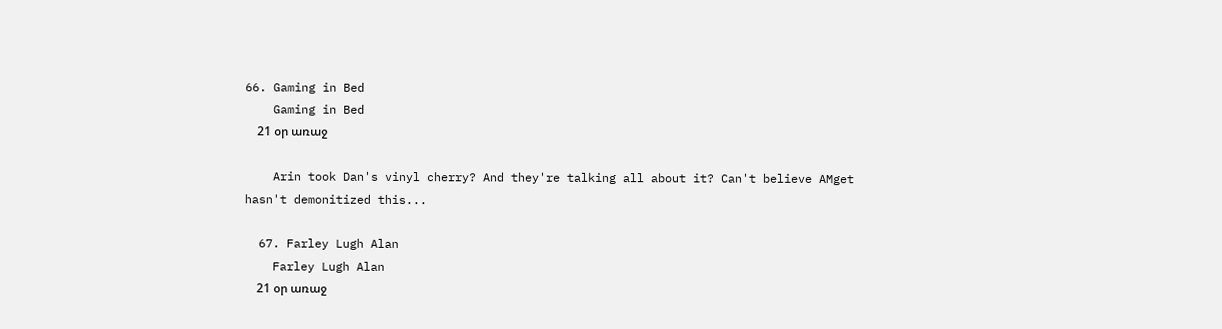66. Gaming in Bed
    Gaming in Bed
    21 օր առաջ

    Arin took Dan's vinyl cherry? And they're talking all about it? Can't believe AMget hasn't demonitized this...

  67. Farley Lugh Alan
    Farley Lugh Alan
    21 օր առաջ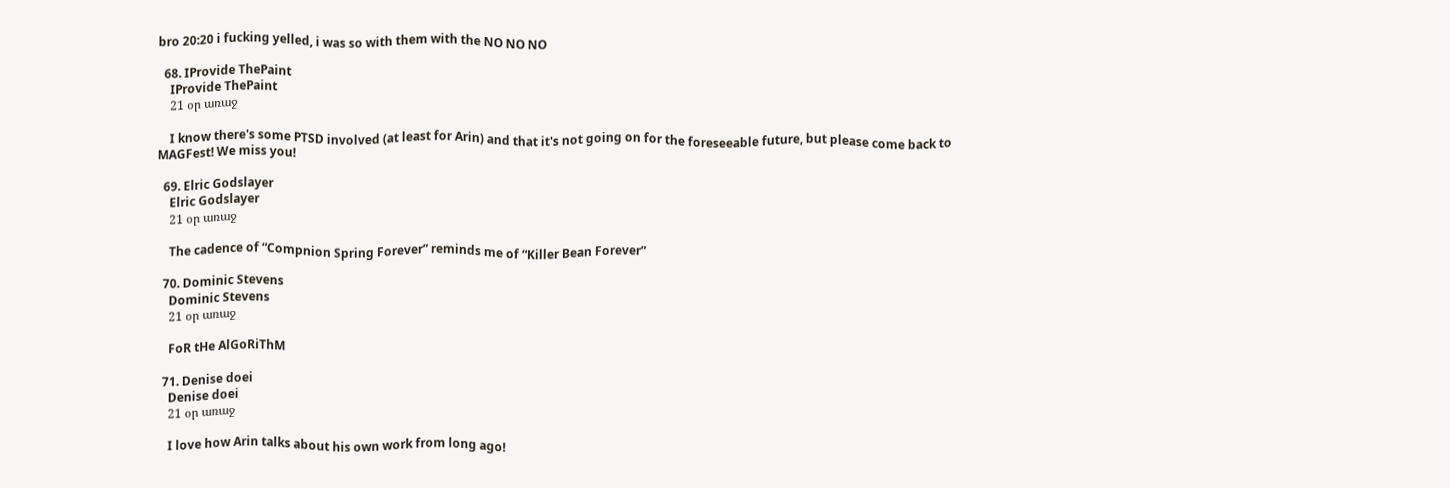bro 20:20 i fucking yelled, i was so with them with the NO NO NO

  68. IProvide ThePaint
    IProvide ThePaint
    21 օր առաջ

    I know there's some PTSD involved (at least for Arin) and that it's not going on for the foreseeable future, but please come back to MAGFest! We miss you!

  69. Elric Godslayer
    Elric Godslayer
    21 օր առաջ

    The cadence of “Compnion Spring Forever” reminds me of “Killer Bean Forever”

  70. Dominic Stevens
    Dominic Stevens
    21 օր առաջ

    FoR tHe AlGoRiThM

  71. Denise doei
    Denise doei
    21 օր առաջ

    I love how Arin talks about his own work from long ago!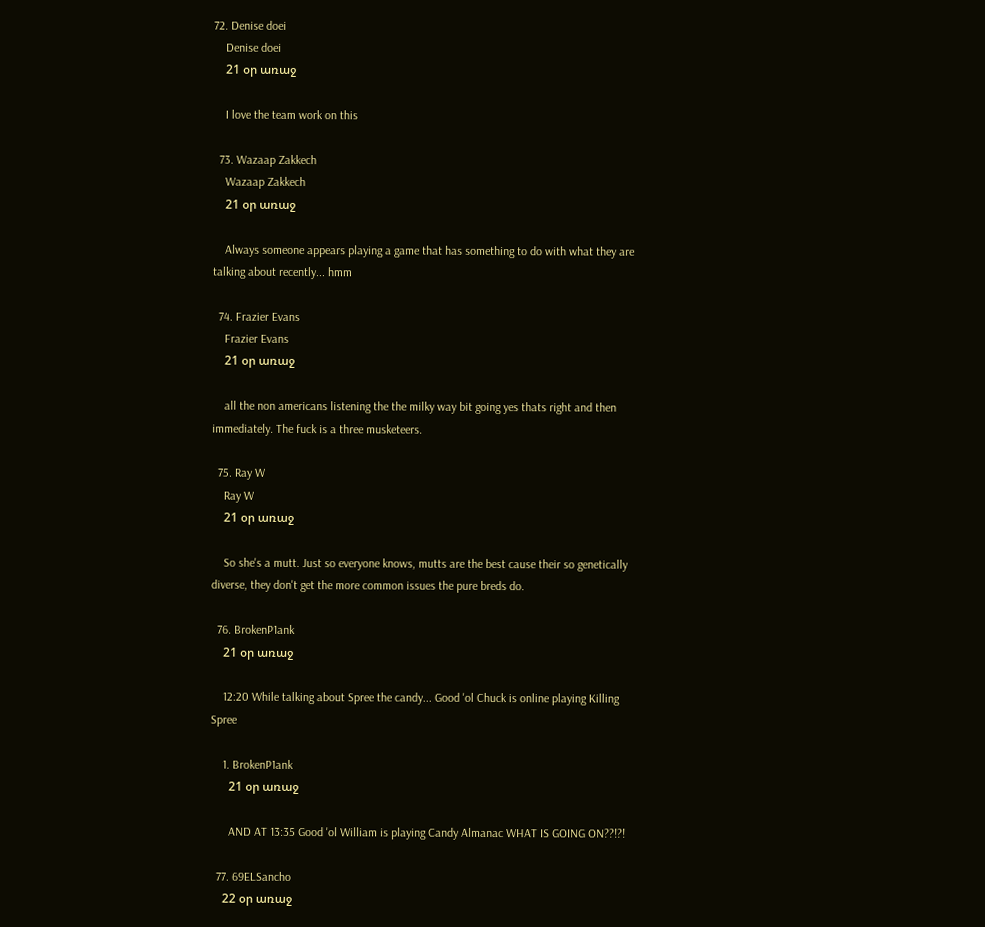72. Denise doei
    Denise doei
    21 օր առաջ

    I love the team work on this

  73. Wazaap Zakkech
    Wazaap Zakkech
    21 օր առաջ

    Always someone appears playing a game that has something to do with what they are talking about recently... hmm

  74. Frazier Evans
    Frazier Evans
    21 օր առաջ

    all the non americans listening the the milky way bit going yes thats right and then immediately. The fuck is a three musketeers.

  75. Ray W
    Ray W
    21 օր առաջ

    So she's a mutt. Just so everyone knows, mutts are the best cause their so genetically diverse, they don't get the more common issues the pure breds do.

  76. BrokenP1ank
    21 օր առաջ

    12:20 While talking about Spree the candy... Good 'ol Chuck is online playing Killing Spree

    1. BrokenP1ank
      21 օր առաջ

      AND AT 13:35 Good 'ol William is playing Candy Almanac WHAT IS GOING ON??!?!

  77. 69ELSancho
    22 օր առաջ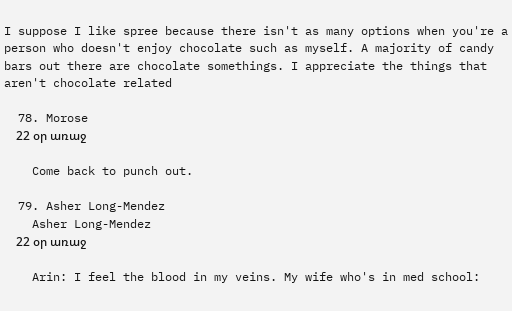I suppose I like spree because there isn't as many options when you're a person who doesn't enjoy chocolate such as myself. A majority of candy bars out there are chocolate somethings. I appreciate the things that aren't chocolate related

  78. Morose
    22 օր առաջ

    Come back to punch out.

  79. Asher Long-Mendez
    Asher Long-Mendez
    22 օր առաջ

    Arin: I feel the blood in my veins. My wife who's in med school: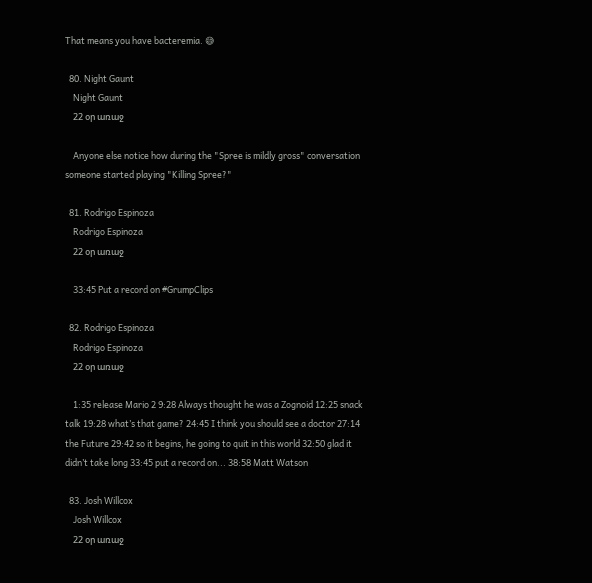That means you have bacteremia. 😅

  80. Night Gaunt
    Night Gaunt
    22 օր առաջ

    Anyone else notice how during the "Spree is mildly gross" conversation someone started playing "Killing Spree?"

  81. Rodrigo Espinoza
    Rodrigo Espinoza
    22 օր առաջ

    33:45 Put a record on #GrumpClips

  82. Rodrigo Espinoza
    Rodrigo Espinoza
    22 օր առաջ

    1:35 release Mario 2 9:28 Always thought he was a Zognoid 12:25 snack talk 19:28 what’s that game? 24:45 I think you should see a doctor 27:14 the Future 29:42 so it begins, he going to quit in this world 32:50 glad it didn’t take long 33:45 put a record on... 38:58 Matt Watson

  83. Josh Willcox
    Josh Willcox
    22 օր առաջ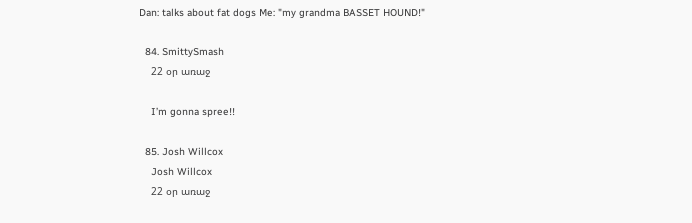Dan: talks about fat dogs Me: "my grandma BASSET HOUND!"

  84. SmittySmash
    22 օր առաջ

    I’m gonna spree!!

  85. Josh Willcox
    Josh Willcox
    22 օր առաջ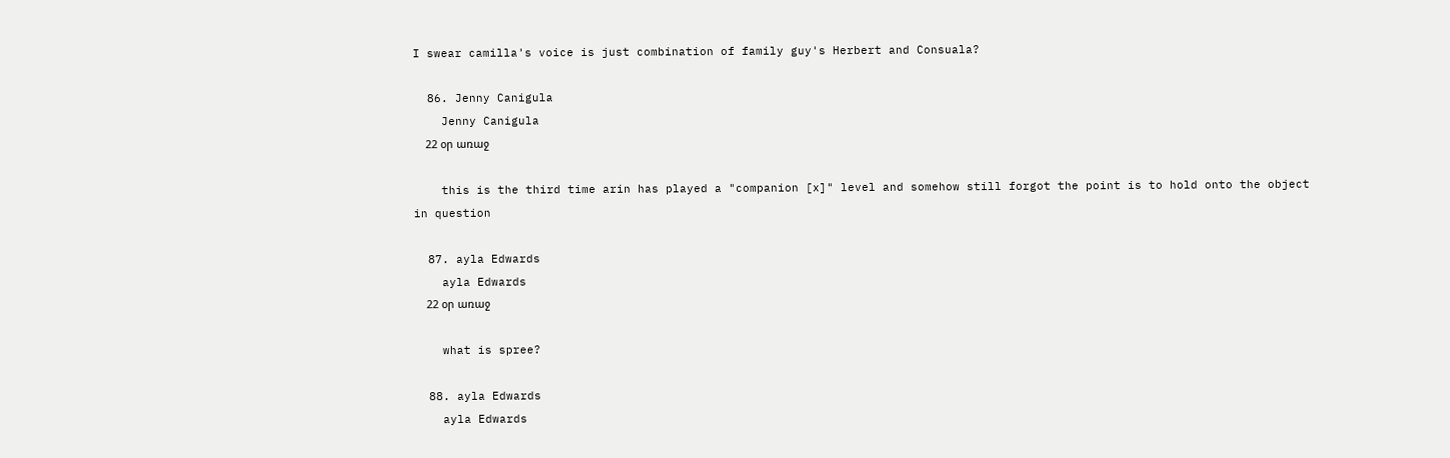I swear camilla's voice is just combination of family guy's Herbert and Consuala?

  86. Jenny Canigula
    Jenny Canigula
    22 օր առաջ

    this is the third time arin has played a "companion [x]" level and somehow still forgot the point is to hold onto the object in question

  87. ayla Edwards
    ayla Edwards
    22 օր առաջ

    what is spree?

  88. ayla Edwards
    ayla Edwards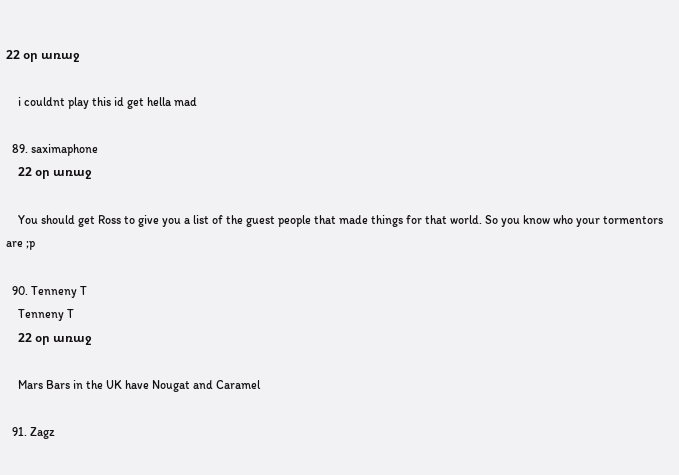22 օր առաջ

    i couldnt play this id get hella mad

  89. saximaphone
    22 օր առաջ

    You should get Ross to give you a list of the guest people that made things for that world. So you know who your tormentors are ;p

  90. Tenneny T
    Tenneny T
    22 օր առաջ

    Mars Bars in the UK have Nougat and Caramel

  91. Zagz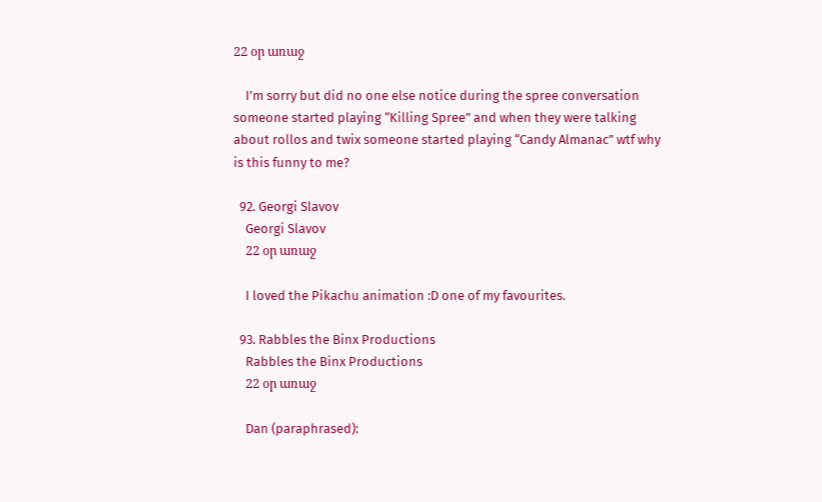22 օր առաջ

    I’m sorry but did no one else notice during the spree conversation someone started playing “Killing Spree” and when they were talking about rollos and twix someone started playing “Candy Almanac” wtf why is this funny to me?

  92. Georgi Slavov
    Georgi Slavov
    22 օր առաջ

    I loved the Pikachu animation :D one of my favourites.

  93. Rabbles the Binx Productions
    Rabbles the Binx Productions
    22 օր առաջ

    Dan (paraphrased):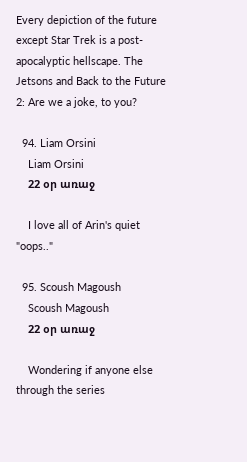Every depiction of the future except Star Trek is a post-apocalyptic hellscape. The Jetsons and Back to the Future 2: Are we a joke, to you?

  94. Liam Orsini
    Liam Orsini
    22 օր առաջ

    I love all of Arin's quiet "oops.."

  95. Scoush Magoush
    Scoush Magoush
    22 օր առաջ

    Wondering if anyone else through the series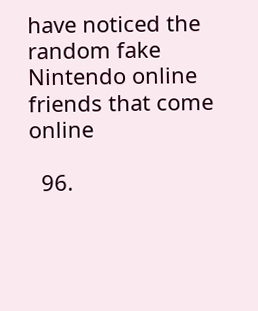have noticed the random fake Nintendo online friends that come online

  96.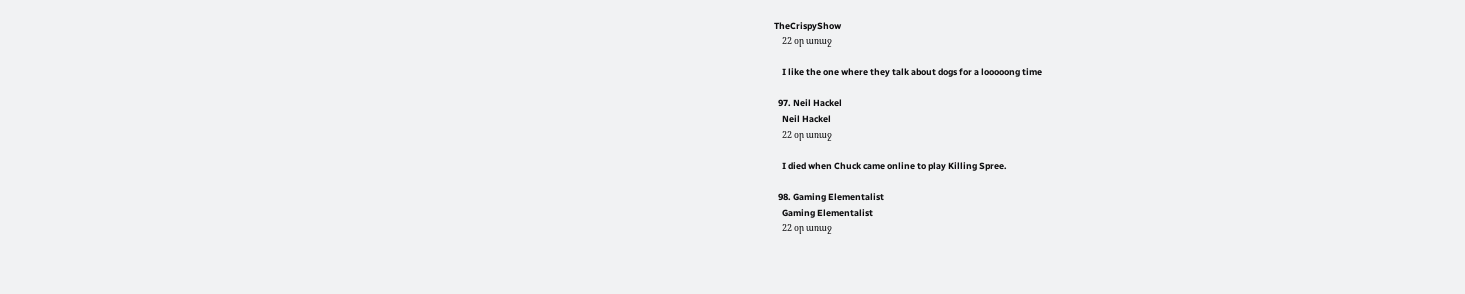TheCrispyShow
    22 օր առաջ

    I like the one where they talk about dogs for a looooong time

  97. Neil Hackel
    Neil Hackel
    22 օր առաջ

    I died when Chuck came online to play Killing Spree.

  98. Gaming Elementalist
    Gaming Elementalist
    22 օր առաջ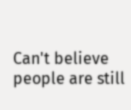Can't believe people are still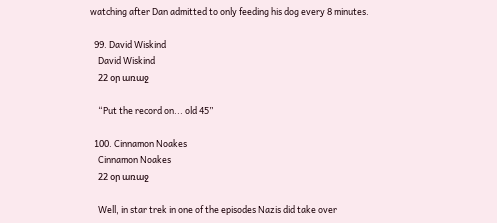watching after Dan admitted to only feeding his dog every 8 minutes.

  99. David Wiskind
    David Wiskind
    22 օր առաջ

    “Put the record on... old 45”

  100. Cinnamon Noakes
    Cinnamon Noakes
    22 օր առաջ

    Well, in star trek in one of the episodes Nazis did take over